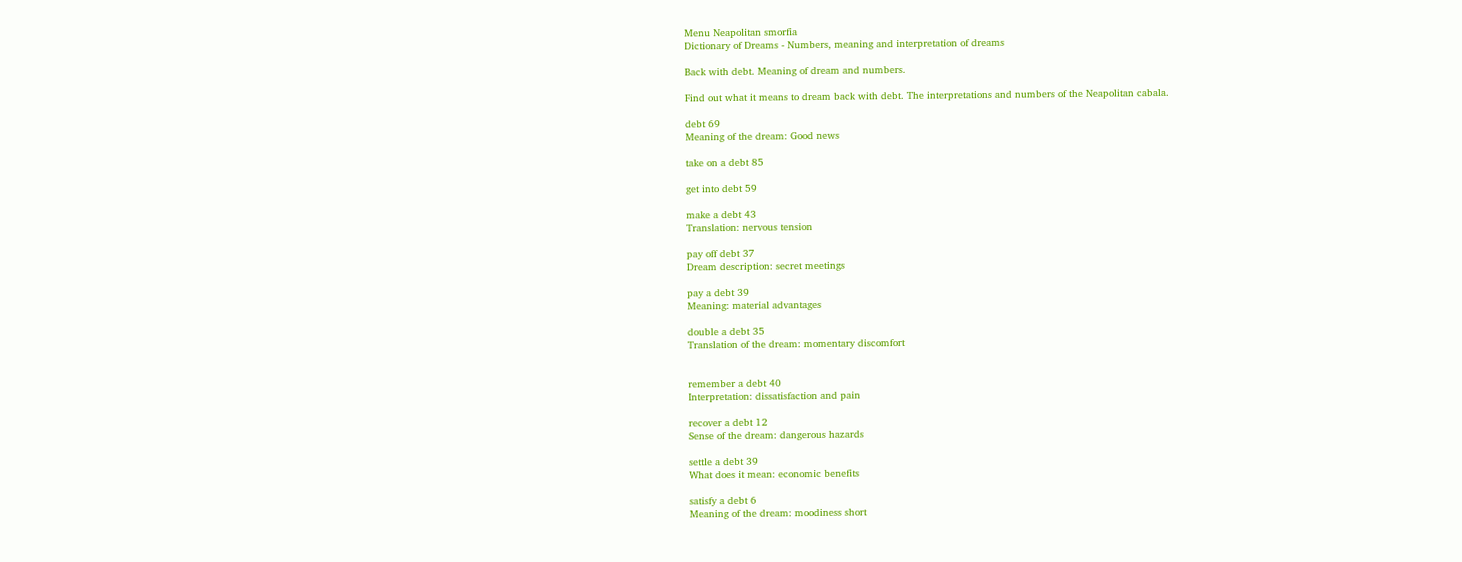Menu Neapolitan smorfia
Dictionary of Dreams - Numbers, meaning and interpretation of dreams

Back with debt. Meaning of dream and numbers.

Find out what it means to dream back with debt. The interpretations and numbers of the Neapolitan cabala.

debt 69
Meaning of the dream: Good news

take on a debt 85

get into debt 59

make a debt 43
Translation: nervous tension

pay off debt 37
Dream description: secret meetings

pay a debt 39
Meaning: material advantages

double a debt 35
Translation of the dream: momentary discomfort


remember a debt 40
Interpretation: dissatisfaction and pain

recover a debt 12
Sense of the dream: dangerous hazards

settle a debt 39
What does it mean: economic benefits

satisfy a debt 6
Meaning of the dream: moodiness short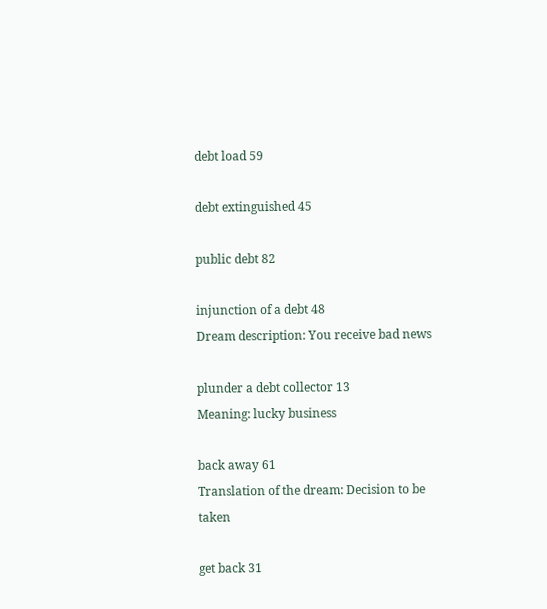debt load 59

debt extinguished 45

public debt 82

injunction of a debt 48
Dream description: You receive bad news

plunder a debt collector 13
Meaning: lucky business

back away 61
Translation of the dream: Decision to be taken

get back 31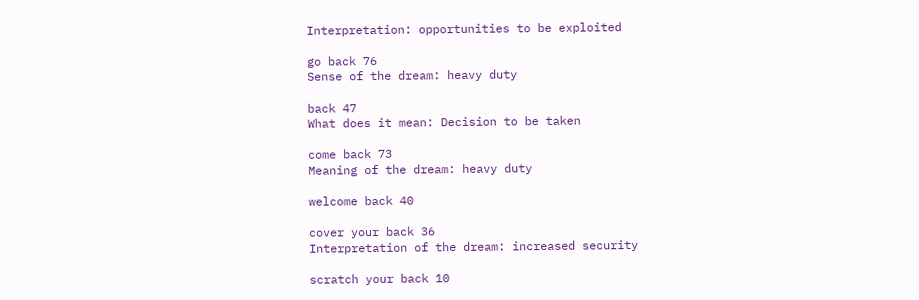Interpretation: opportunities to be exploited

go back 76
Sense of the dream: heavy duty

back 47
What does it mean: Decision to be taken

come back 73
Meaning of the dream: heavy duty

welcome back 40

cover your back 36
Interpretation of the dream: increased security

scratch your back 10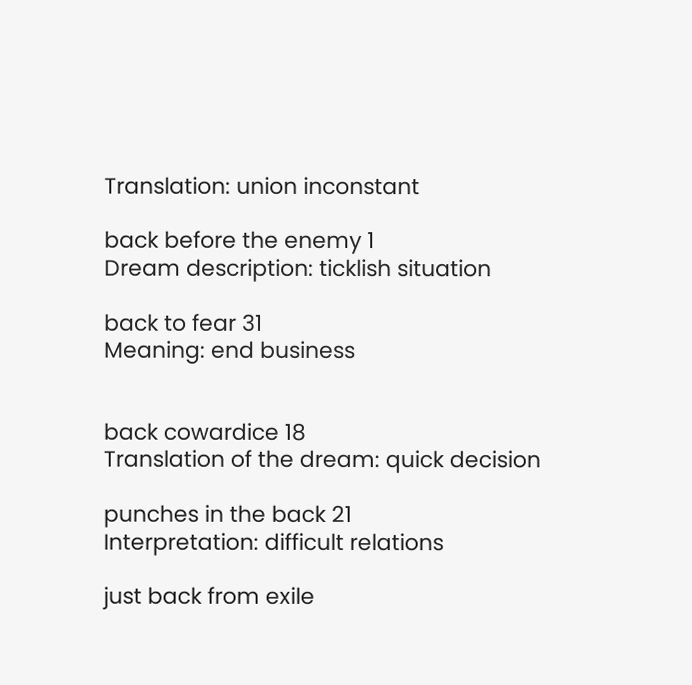Translation: union inconstant

back before the enemy 1
Dream description: ticklish situation

back to fear 31
Meaning: end business


back cowardice 18
Translation of the dream: quick decision

punches in the back 21
Interpretation: difficult relations

just back from exile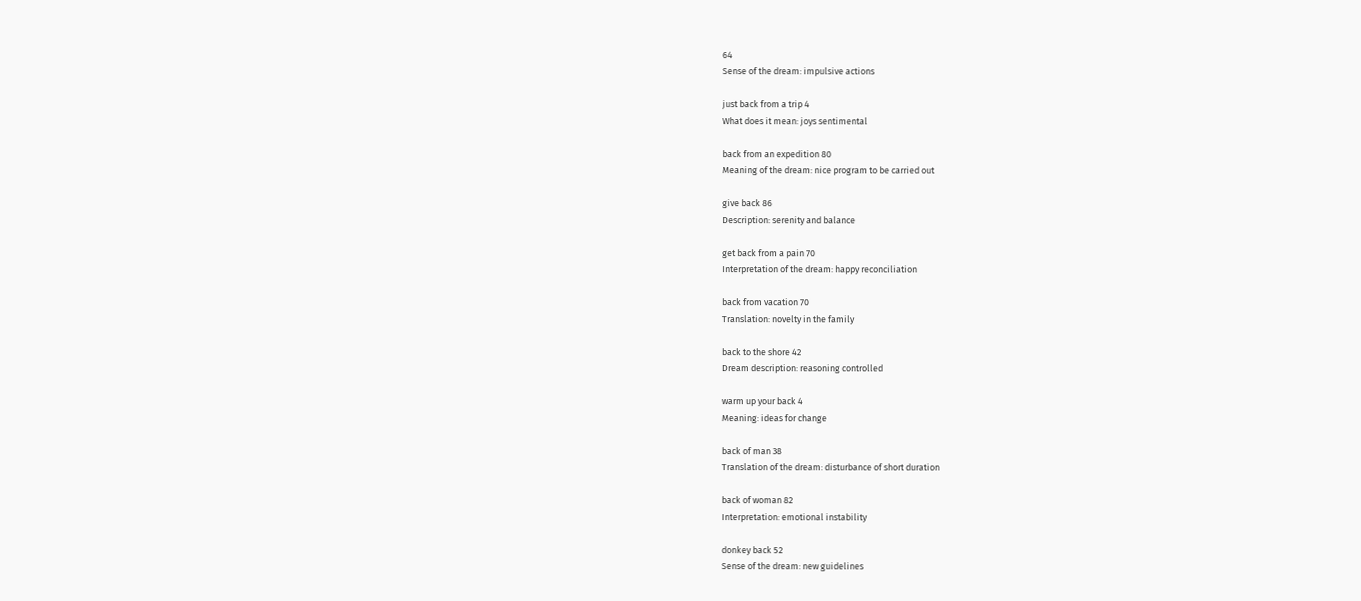64
Sense of the dream: impulsive actions

just back from a trip 4
What does it mean: joys sentimental

back from an expedition 80
Meaning of the dream: nice program to be carried out

give back 86
Description: serenity and balance

get back from a pain 70
Interpretation of the dream: happy reconciliation

back from vacation 70
Translation: novelty in the family

back to the shore 42
Dream description: reasoning controlled

warm up your back 4
Meaning: ideas for change

back of man 38
Translation of the dream: disturbance of short duration

back of woman 82
Interpretation: emotional instability

donkey back 52
Sense of the dream: new guidelines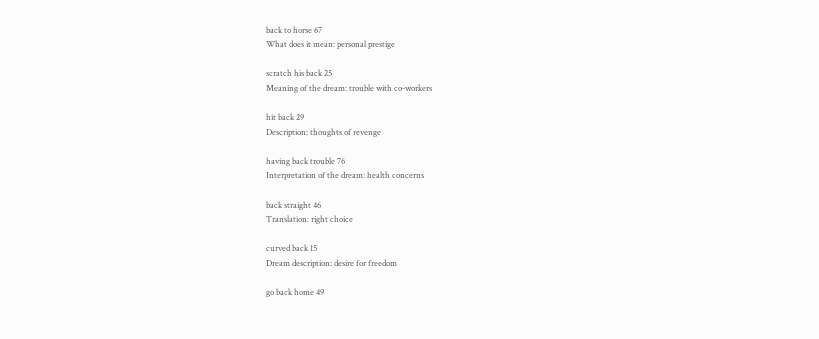back to horse 67
What does it mean: personal prestige

scratch his back 25
Meaning of the dream: trouble with co-workers

hit back 29
Description: thoughts of revenge

having back trouble 76
Interpretation of the dream: health concerns

back straight 46
Translation: right choice

curved back 15
Dream description: desire for freedom

go back home 49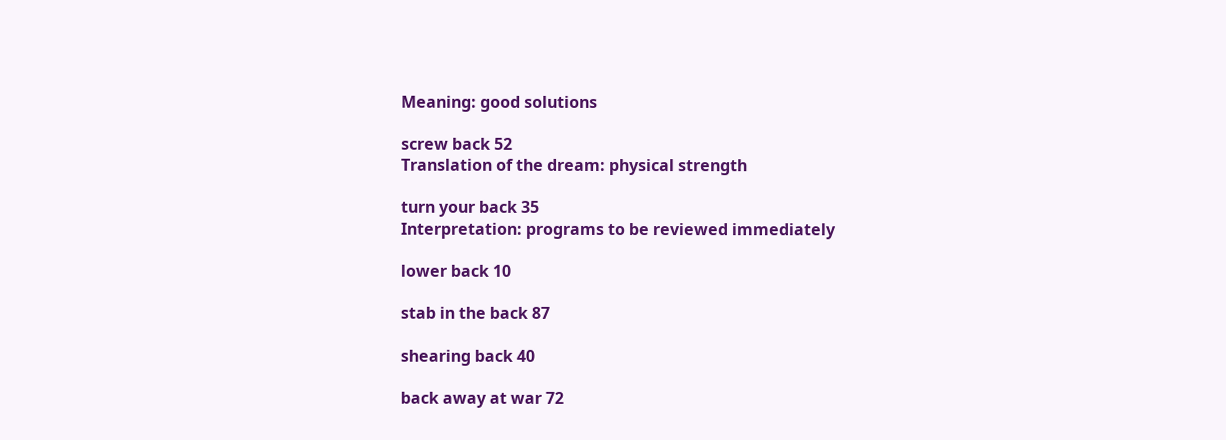Meaning: good solutions

screw back 52
Translation of the dream: physical strength

turn your back 35
Interpretation: programs to be reviewed immediately

lower back 10

stab in the back 87

shearing back 40

back away at war 72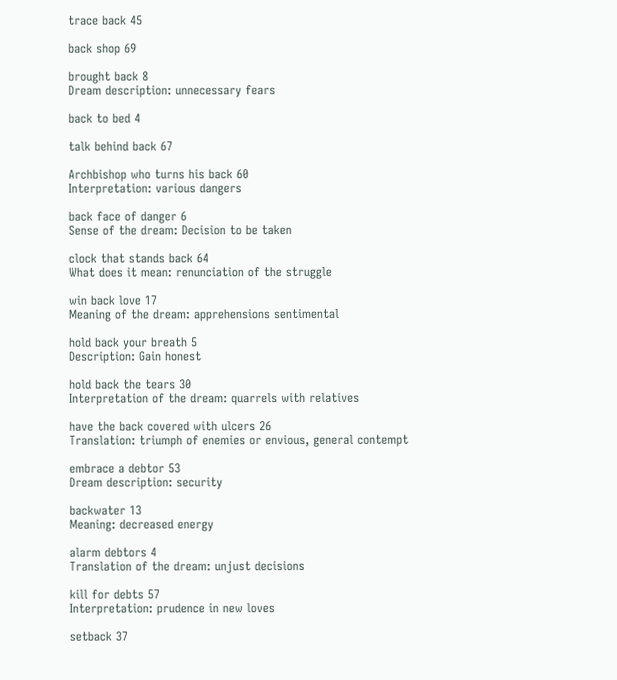trace back 45

back shop 69

brought back 8
Dream description: unnecessary fears

back to bed 4

talk behind back 67

Archbishop who turns his back 60
Interpretation: various dangers

back face of danger 6
Sense of the dream: Decision to be taken

clock that stands back 64
What does it mean: renunciation of the struggle

win back love 17
Meaning of the dream: apprehensions sentimental

hold back your breath 5
Description: Gain honest

hold back the tears 30
Interpretation of the dream: quarrels with relatives

have the back covered with ulcers 26
Translation: triumph of enemies or envious, general contempt

embrace a debtor 53
Dream description: security

backwater 13
Meaning: decreased energy

alarm debtors 4
Translation of the dream: unjust decisions

kill for debts 57
Interpretation: prudence in new loves

setback 37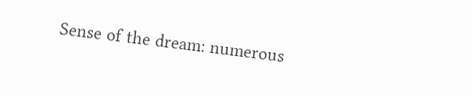Sense of the dream: numerous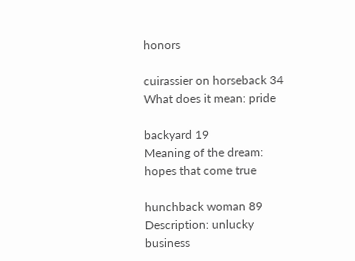honors

cuirassier on horseback 34
What does it mean: pride

backyard 19
Meaning of the dream: hopes that come true

hunchback woman 89
Description: unlucky business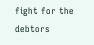fight for the debtors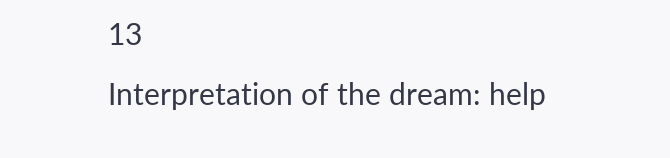13
Interpretation of the dream: help